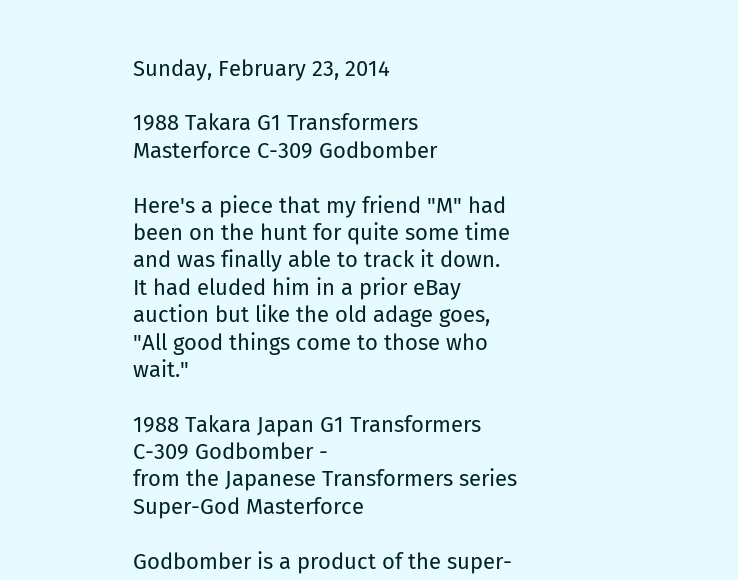Sunday, February 23, 2014

1988 Takara G1 Transformers Masterforce C-309 Godbomber

Here's a piece that my friend "M" had been on the hunt for quite some time and was finally able to track it down.  It had eluded him in a prior eBay auction but like the old adage goes, "All good things come to those who wait."

1988 Takara Japan G1 Transformers C-309 Godbomber -
from the Japanese Transformers series Super-God Masterforce

Godbomber is a product of the super-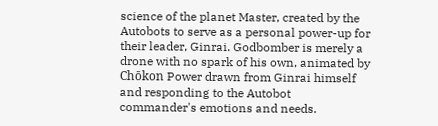science of the planet Master, created by the
Autobots to serve as a personal power-up for their leader, Ginrai. Godbomber is merely a drone with no spark of his own, animated by Chōkon Power drawn from Ginrai himself and responding to the Autobot commander's emotions and needs.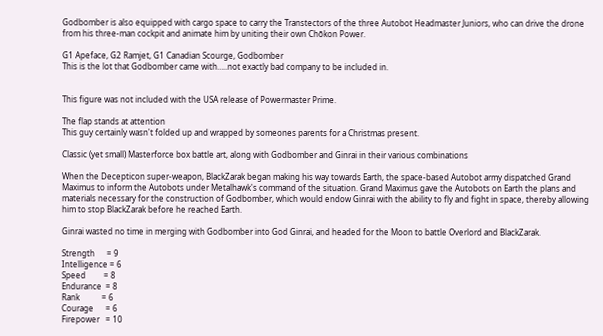Godbomber is also equipped with cargo space to carry the Transtectors of the three Autobot Headmaster Juniors, who can drive the drone from his three-man cockpit and animate him by uniting their own Chōkon Power.

G1 Apeface, G2 Ramjet, G1 Canadian Scourge, Godbomber
This is the lot that Godbomber came with…..not exactly bad company to be included in.


This figure was not included with the USA release of Powermaster Prime.

The flap stands at attention
This guy certainly wasn't folded up and wrapped by someones parents for a Christmas present.

Classic (yet small) Masterforce box battle art, along with Godbomber and Ginrai in their various combinations

When the Decepticon super-weapon, BlackZarak began making his way towards Earth, the space-based Autobot army dispatched Grand Maximus to inform the Autobots under Metalhawk's command of the situation. Grand Maximus gave the Autobots on Earth the plans and materials necessary for the construction of Godbomber, which would endow Ginrai with the ability to fly and fight in space, thereby allowing him to stop BlackZarak before he reached Earth.

Ginrai wasted no time in merging with Godbomber into God Ginrai, and headed for the Moon to battle Overlord and BlackZarak.

Strength      = 9
Intelligence = 6
Speed         = 8
Endurance  = 8
Rank           = 6
Courage      = 6
Firepower   = 10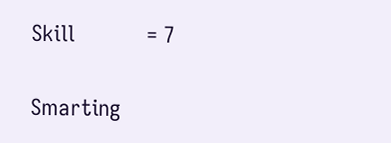Skill            = 7

Smarting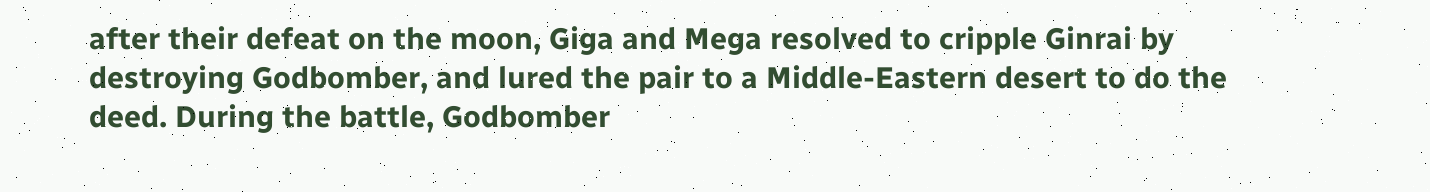after their defeat on the moon, Giga and Mega resolved to cripple Ginrai by destroying Godbomber, and lured the pair to a Middle-Eastern desert to do the deed. During the battle, Godbomber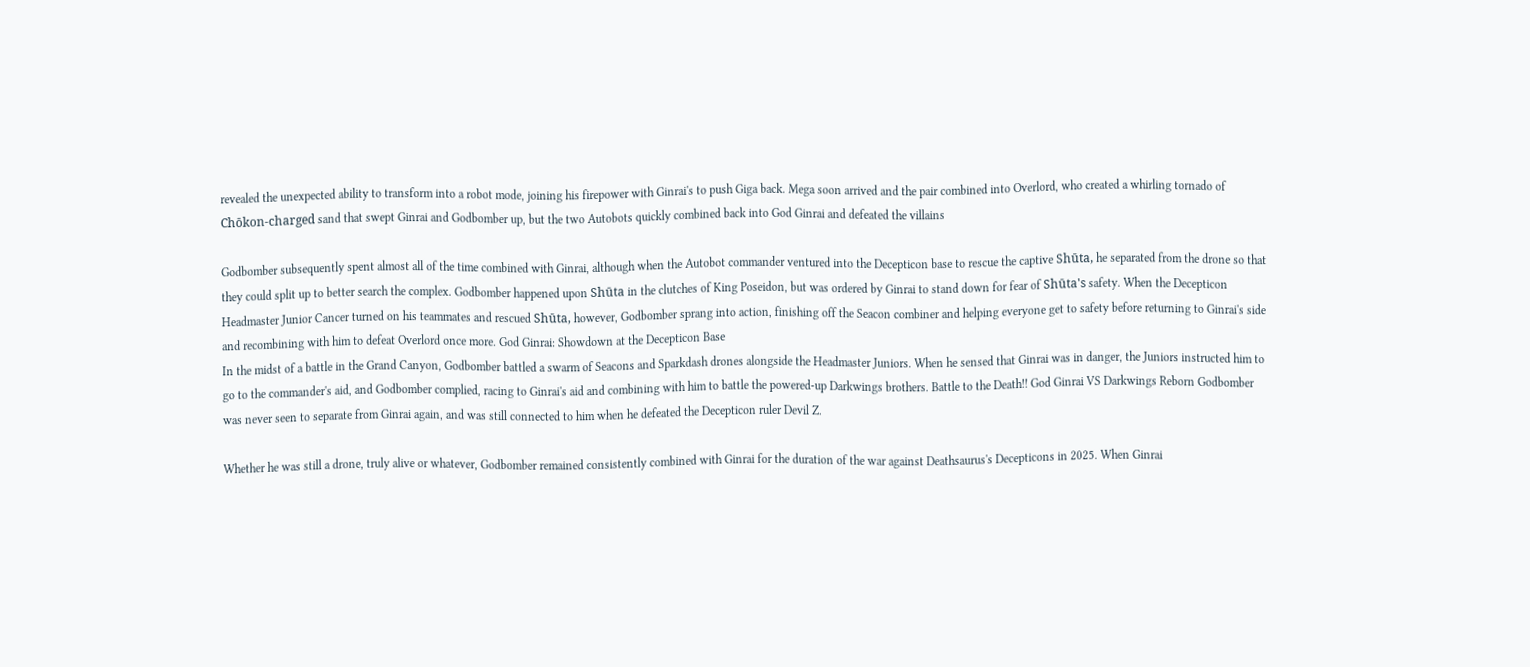revealed the unexpected ability to transform into a robot mode, joining his firepower with Ginrai's to push Giga back. Mega soon arrived and the pair combined into Overlord, who created a whirling tornado of Chōkon-charged sand that swept Ginrai and Godbomber up, but the two Autobots quickly combined back into God Ginrai and defeated the villains

Godbomber subsequently spent almost all of the time combined with Ginrai, although when the Autobot commander ventured into the Decepticon base to rescue the captive Shūta, he separated from the drone so that they could split up to better search the complex. Godbomber happened upon Shūta in the clutches of King Poseidon, but was ordered by Ginrai to stand down for fear of Shūta's safety. When the Decepticon Headmaster Junior Cancer turned on his teammates and rescued Shūta, however, Godbomber sprang into action, finishing off the Seacon combiner and helping everyone get to safety before returning to Ginrai's side and recombining with him to defeat Overlord once more. God Ginrai: Showdown at the Decepticon Base
In the midst of a battle in the Grand Canyon, Godbomber battled a swarm of Seacons and Sparkdash drones alongside the Headmaster Juniors. When he sensed that Ginrai was in danger, the Juniors instructed him to go to the commander's aid, and Godbomber complied, racing to Ginrai's aid and combining with him to battle the powered-up Darkwings brothers. Battle to the Death!! God Ginrai VS Darkwings Reborn Godbomber was never seen to separate from Ginrai again, and was still connected to him when he defeated the Decepticon ruler Devil Z.

Whether he was still a drone, truly alive or whatever, Godbomber remained consistently combined with Ginrai for the duration of the war against Deathsaurus's Decepticons in 2025. When Ginrai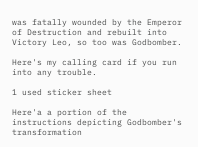was fatally wounded by the Emperor of Destruction and rebuilt into Victory Leo, so too was Godbomber.

Here's my calling card if you run into any trouble.

1 used sticker sheet

Here'a a portion of the instructions depicting Godbomber's transformation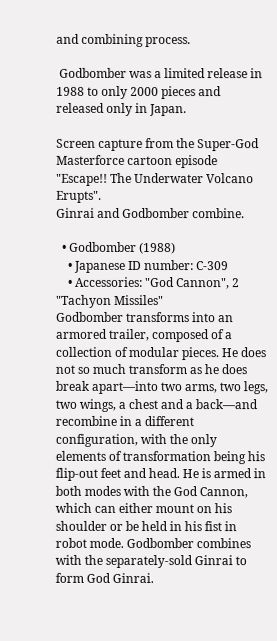and combining process.

 Godbomber was a limited release in 1988 to only 2000 pieces and released only in Japan.

Screen capture from the Super-God Masterforce cartoon episode "Escape!! The Underwater Volcano Erupts".
Ginrai and Godbomber combine.

  • Godbomber (1988)
    • Japanese ID number: C-309
    • Accessories: "God Cannon", 2 "Tachyon Missiles"
Godbomber transforms into an armored trailer, composed of a collection of modular pieces. He does not so much transform as he does break apart—into two arms, two legs, two wings, a chest and a back—and recombine in a different configuration, with the only elements of transformation being his flip-out feet and head. He is armed in both modes with the God Cannon, which can either mount on his shoulder or be held in his fist in robot mode. Godbomber combines with the separately-sold Ginrai to form God Ginrai.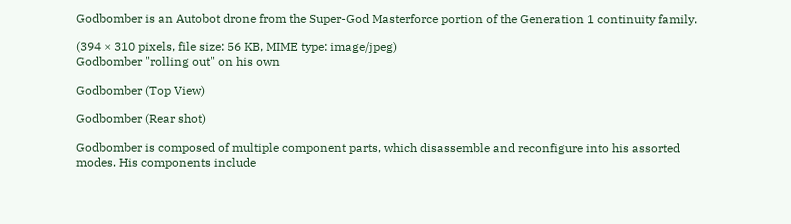Godbomber is an Autobot drone from the Super-God Masterforce portion of the Generation 1 continuity family.

(394 × 310 pixels, file size: 56 KB, MIME type: image/jpeg)
Godbomber "rolling out" on his own

Godbomber (Top View)

Godbomber (Rear shot)

Godbomber is composed of multiple component parts, which disassemble and reconfigure into his assorted modes. His components include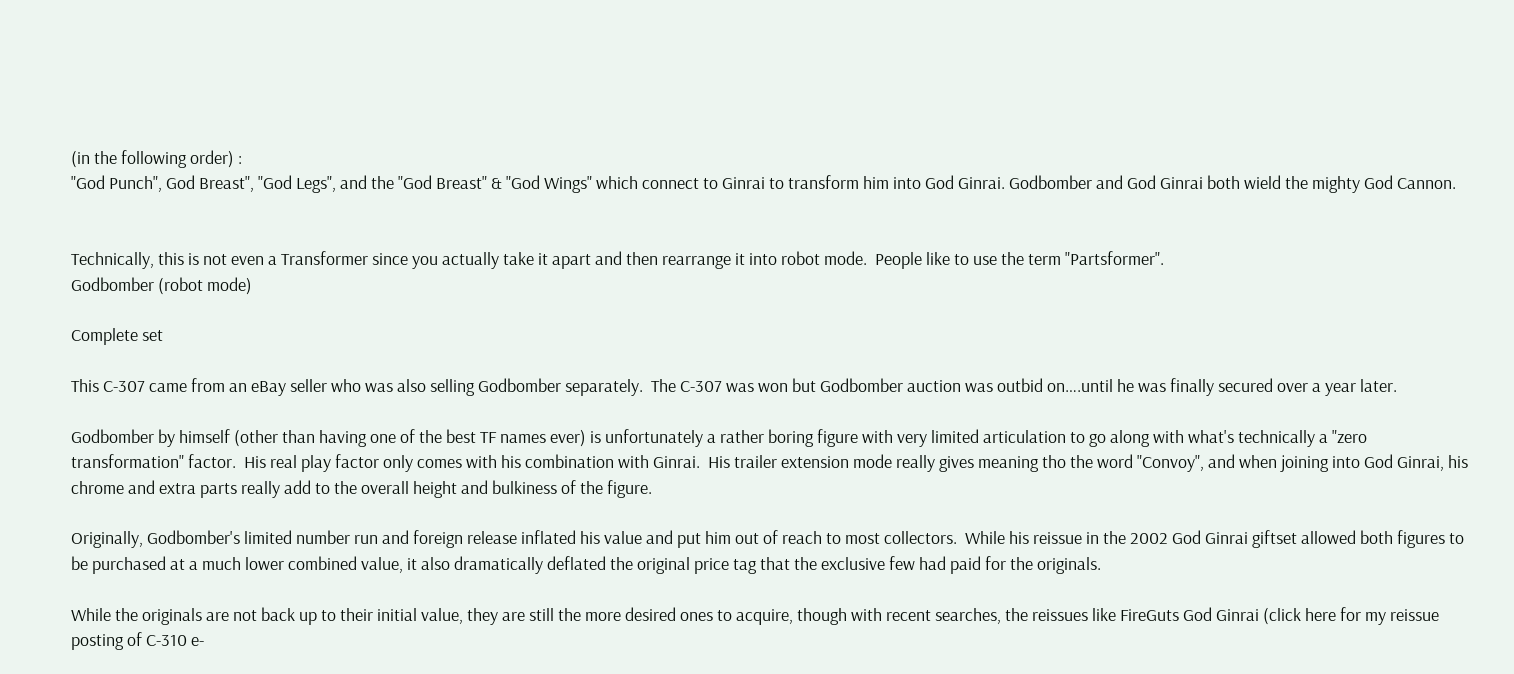(in the following order) :
"God Punch", God Breast", "God Legs", and the "God Breast" & "God Wings" which connect to Ginrai to transform him into God Ginrai. Godbomber and God Ginrai both wield the mighty God Cannon.


Technically, this is not even a Transformer since you actually take it apart and then rearrange it into robot mode.  People like to use the term "Partsformer".
Godbomber (robot mode)

Complete set

This C-307 came from an eBay seller who was also selling Godbomber separately.  The C-307 was won but Godbomber auction was outbid on….until he was finally secured over a year later.

Godbomber by himself (other than having one of the best TF names ever) is unfortunately a rather boring figure with very limited articulation to go along with what's technically a "zero transformation" factor.  His real play factor only comes with his combination with Ginrai.  His trailer extension mode really gives meaning tho the word "Convoy", and when joining into God Ginrai, his chrome and extra parts really add to the overall height and bulkiness of the figure.

Originally, Godbomber's limited number run and foreign release inflated his value and put him out of reach to most collectors.  While his reissue in the 2002 God Ginrai giftset allowed both figures to be purchased at a much lower combined value, it also dramatically deflated the original price tag that the exclusive few had paid for the originals.

While the originals are not back up to their initial value, they are still the more desired ones to acquire, though with recent searches, the reissues like FireGuts God Ginrai (click here for my reissue posting of C-310 e-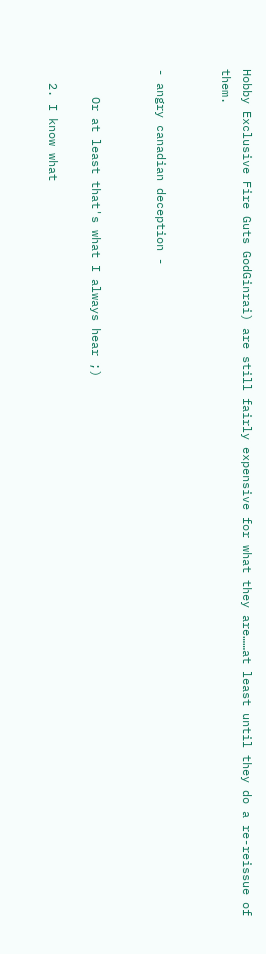Hobby Exclusive Fire Guts GodGinrai) are still fairly expensive for what they are……at least until they do a re-reissue of them.


- angry canadian deception -


    Or at least that's what I always hear ;)

  2. I know what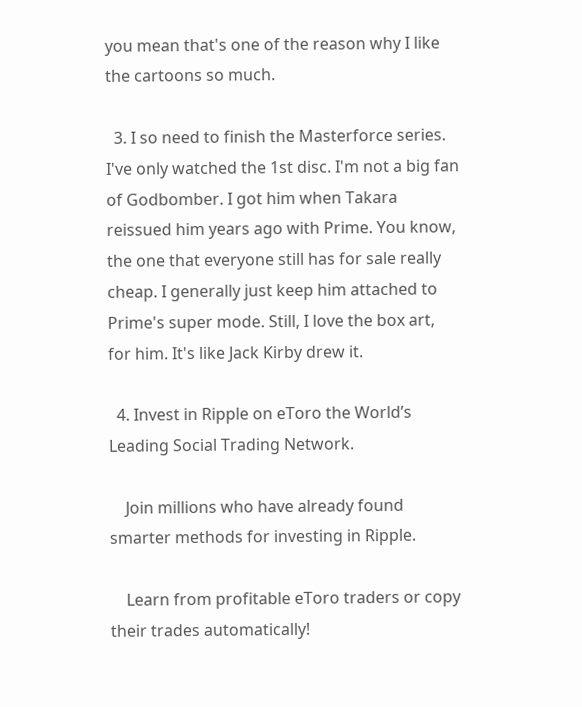you mean that's one of the reason why I like the cartoons so much.

  3. I so need to finish the Masterforce series. I've only watched the 1st disc. I'm not a big fan of Godbomber. I got him when Takara reissued him years ago with Prime. You know, the one that everyone still has for sale really cheap. I generally just keep him attached to Prime's super mode. Still, I love the box art, for him. It's like Jack Kirby drew it.

  4. Invest in Ripple on eToro the World’s Leading Social Trading Network.

    Join millions who have already found smarter methods for investing in Ripple.

    Learn from profitable eToro traders or copy their trades automatically!